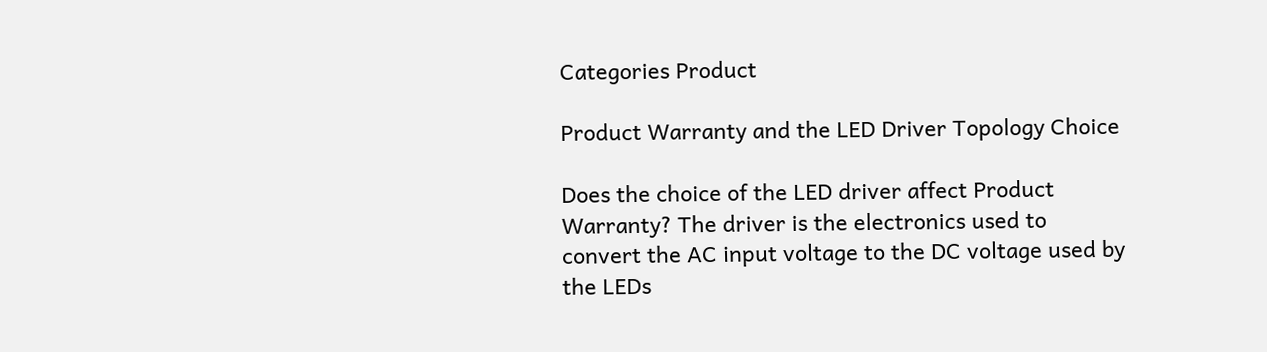Categories Product

Product Warranty and the LED Driver Topology Choice

Does the choice of the LED driver affect Product Warranty? The driver is the electronics used to convert the AC input voltage to the DC voltage used by the LEDs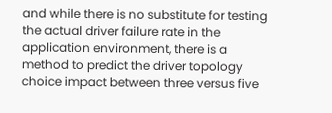and while there is no substitute for testing the actual driver failure rate in the application environment, there is a method to predict the driver topology choice impact between three versus five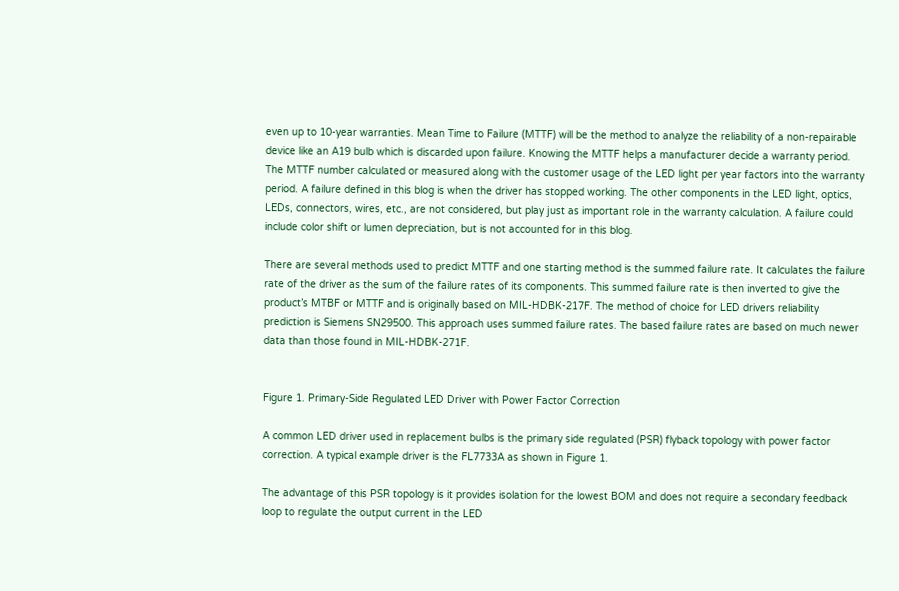even up to 10-year warranties. Mean Time to Failure (MTTF) will be the method to analyze the reliability of a non-repairable device like an A19 bulb which is discarded upon failure. Knowing the MTTF helps a manufacturer decide a warranty period. The MTTF number calculated or measured along with the customer usage of the LED light per year factors into the warranty period. A failure defined in this blog is when the driver has stopped working. The other components in the LED light, optics, LEDs, connectors, wires, etc., are not considered, but play just as important role in the warranty calculation. A failure could include color shift or lumen depreciation, but is not accounted for in this blog.

There are several methods used to predict MTTF and one starting method is the summed failure rate. It calculates the failure rate of the driver as the sum of the failure rates of its components. This summed failure rate is then inverted to give the product’s MTBF or MTTF and is originally based on MIL-HDBK-217F. The method of choice for LED drivers reliability prediction is Siemens SN29500. This approach uses summed failure rates. The based failure rates are based on much newer data than those found in MIL-HDBK-271F.


Figure 1. Primary-Side Regulated LED Driver with Power Factor Correction

A common LED driver used in replacement bulbs is the primary side regulated (PSR) flyback topology with power factor correction. A typical example driver is the FL7733A as shown in Figure 1.

The advantage of this PSR topology is it provides isolation for the lowest BOM and does not require a secondary feedback loop to regulate the output current in the LED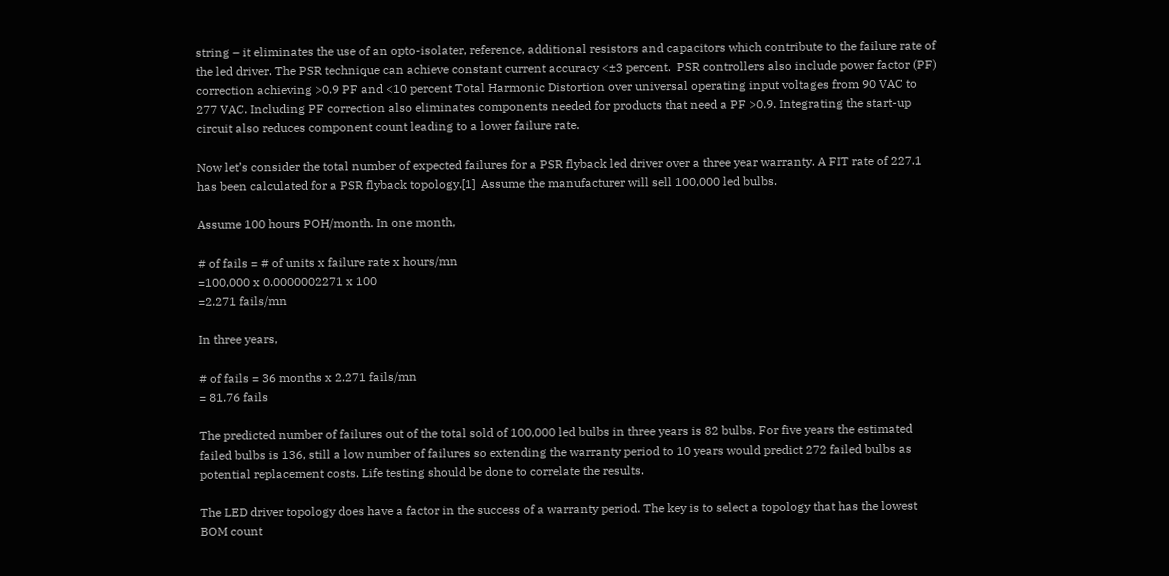string – it eliminates the use of an opto-isolater, reference, additional resistors and capacitors which contribute to the failure rate of the led driver. The PSR technique can achieve constant current accuracy <±3 percent.  PSR controllers also include power factor (PF) correction achieving >0.9 PF and <10 percent Total Harmonic Distortion over universal operating input voltages from 90 VAC to 277 VAC. Including PF correction also eliminates components needed for products that need a PF >0.9. Integrating the start-up circuit also reduces component count leading to a lower failure rate.

Now let’s consider the total number of expected failures for a PSR flyback led driver over a three year warranty. A FIT rate of 227.1 has been calculated for a PSR flyback topology.[1]  Assume the manufacturer will sell 100,000 led bulbs.

Assume 100 hours POH/month. In one month,

# of fails = # of units x failure rate x hours/mn
=100,000 x 0.0000002271 x 100
=2.271 fails/mn

In three years,

# of fails = 36 months x 2.271 fails/mn
= 81.76 fails

The predicted number of failures out of the total sold of 100,000 led bulbs in three years is 82 bulbs. For five years the estimated failed bulbs is 136, still a low number of failures so extending the warranty period to 10 years would predict 272 failed bulbs as potential replacement costs. Life testing should be done to correlate the results.

The LED driver topology does have a factor in the success of a warranty period. The key is to select a topology that has the lowest BOM count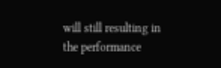will still resulting in the performance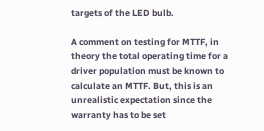targets of the LED bulb.

A comment on testing for MTTF, in theory the total operating time for a driver population must be known to calculate an MTTF. But, this is an unrealistic expectation since the warranty has to be set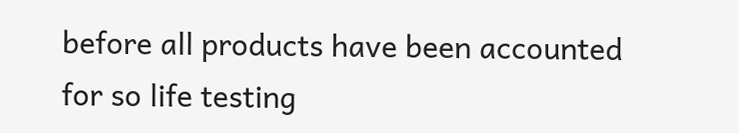before all products have been accounted for so life testing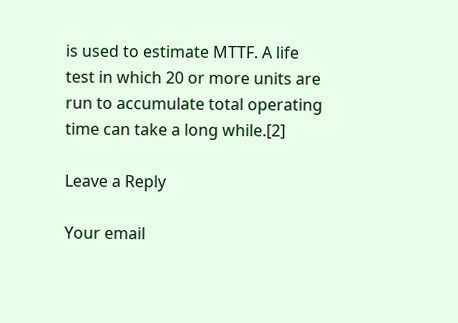is used to estimate MTTF. A life test in which 20 or more units are run to accumulate total operating time can take a long while.[2]

Leave a Reply

Your email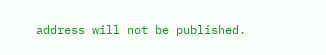address will not be published.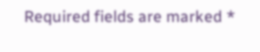Required fields are marked *